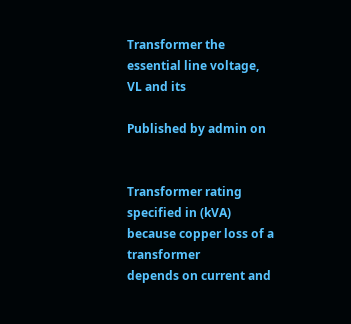Transformer the essential line voltage, VL and its

Published by admin on


Transformer rating specified in (kVA)
because copper loss of a transformer               depends on current and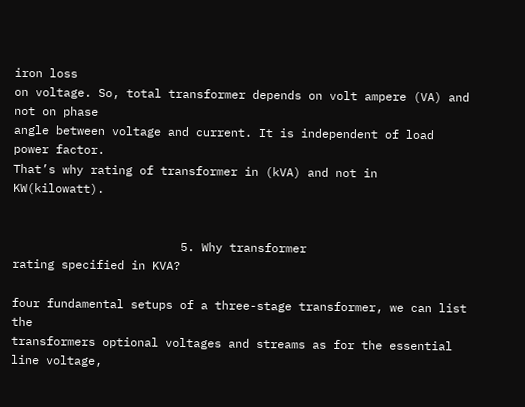iron loss
on voltage. So, total transformer depends on volt ampere (VA) and not on phase
angle between voltage and current. It is independent of load power factor.
That’s why rating of transformer in (kVA) and not in KW(kilowatt).


                        5. Why transformer
rating specified in KVA?

four fundamental setups of a three-stage transformer, we can list the
transformers optional voltages and streams as for the essential line voltage,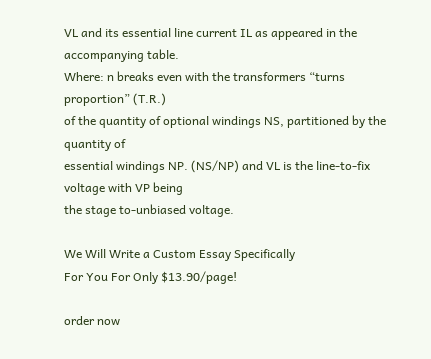VL and its essential line current IL as appeared in the accompanying table.
Where: n breaks even with the transformers “turns proportion” (T.R.)
of the quantity of optional windings NS, partitioned by the quantity of
essential windings NP. (NS/NP) and VL is the line-to-fix voltage with VP being
the stage to-unbiased voltage.

We Will Write a Custom Essay Specifically
For You For Only $13.90/page!

order now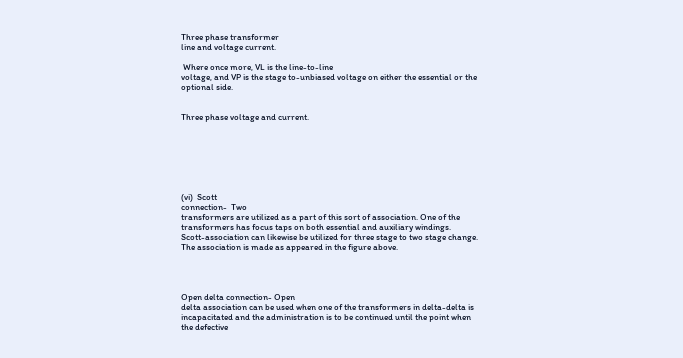Three phase transformer
line and voltage current.

 Where once more, VL is the line-to-line
voltage, and VP is the stage to-unbiased voltage on either the essential or the
optional side.


Three phase voltage and current.







(vi)  Scott
connection-  Two
transformers are utilized as a part of this sort of association. One of the
transformers has focus taps on both essential and auxiliary windings.
Scott-association can likewise be utilized for three stage to two stage change.
The association is made as appeared in the figure above.




Open delta connection- Open
delta association can be used when one of the transformers in delta-delta is
incapacitated and the administration is to be continued until the point when
the defective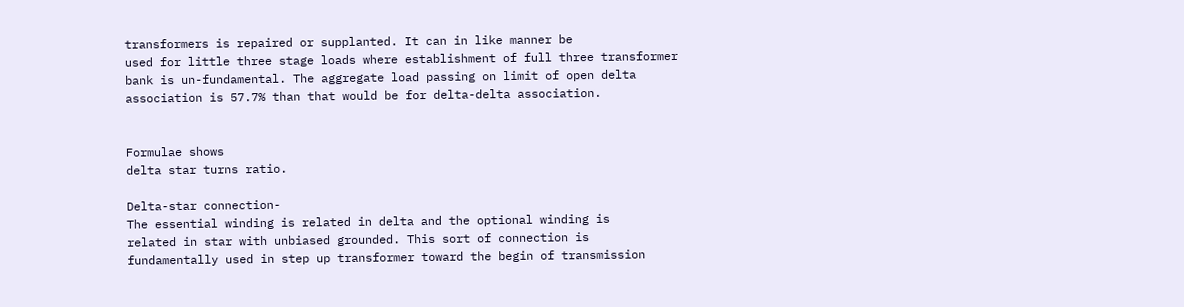transformers is repaired or supplanted. It can in like manner be
used for little three stage loads where establishment of full three transformer
bank is un-fundamental. The aggregate load passing on limit of open delta
association is 57.7% than that would be for delta-delta association.


Formulae shows
delta star turns ratio.

Delta-star connection-
The essential winding is related in delta and the optional winding is
related in star with unbiased grounded. This sort of connection is
fundamentally used in step up transformer toward the begin of transmission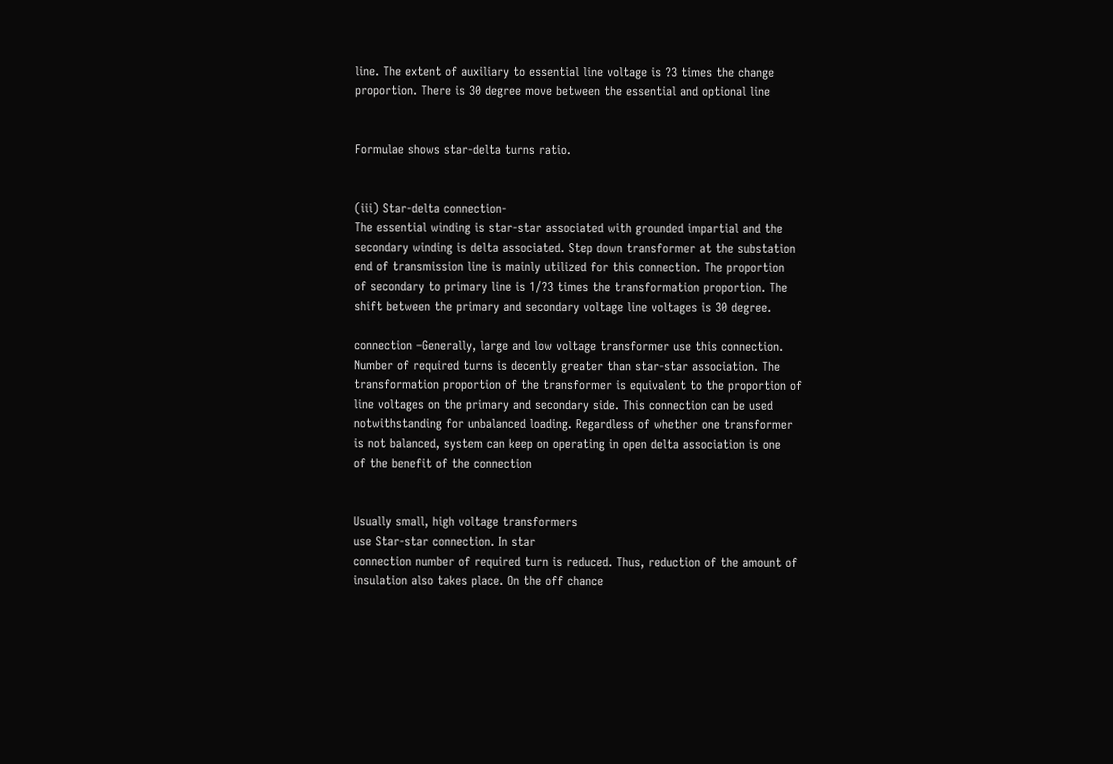line. The extent of auxiliary to essential line voltage is ?3 times the change
proportion. There is 30 degree move between the essential and optional line


Formulae shows star-delta turns ratio.


(iii) Star-delta connection-
The essential winding is star-star associated with grounded impartial and the
secondary winding is delta associated. Step down transformer at the substation
end of transmission line is mainly utilized for this connection. The proportion
of secondary to primary line is 1/?3 times the transformation proportion. The
shift between the primary and secondary voltage line voltages is 30 degree.

connection –Generally, large and low voltage transformer use this connection.
Number of required turns is decently greater than star-star association. The
transformation proportion of the transformer is equivalent to the proportion of
line voltages on the primary and secondary side. This connection can be used
notwithstanding for unbalanced loading. Regardless of whether one transformer
is not balanced, system can keep on operating in open delta association is one
of the benefit of the connection


Usually small, high voltage transformers
use Star-star connection. In star
connection number of required turn is reduced. Thus, reduction of the amount of
insulation also takes place. On the off chance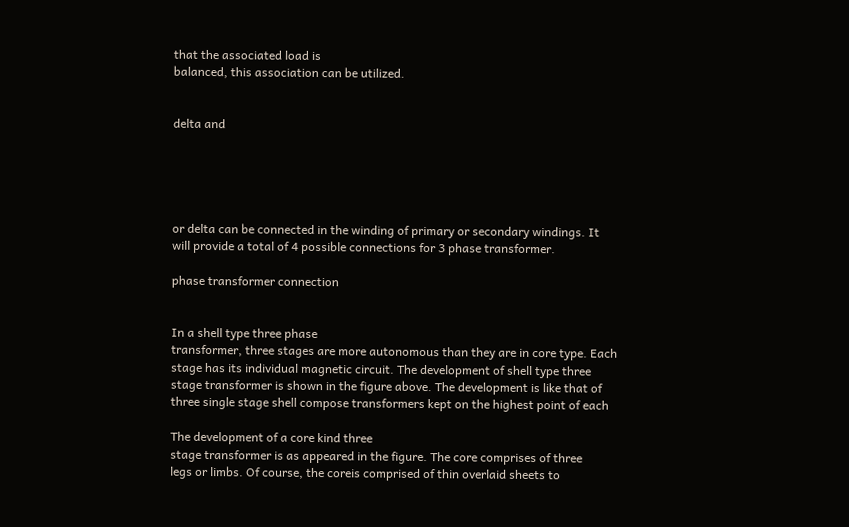that the associated load is
balanced, this association can be utilized.


delta and





or delta can be connected in the winding of primary or secondary windings. It
will provide a total of 4 possible connections for 3 phase transformer.

phase transformer connection


In a shell type three phase
transformer, three stages are more autonomous than they are in core type. Each
stage has its individual magnetic circuit. The development of shell type three
stage transformer is shown in the figure above. The development is like that of
three single stage shell compose transformers kept on the highest point of each

The development of a core kind three
stage transformer is as appeared in the figure. The core comprises of three
legs or limbs. Of course, the coreis comprised of thin overlaid sheets to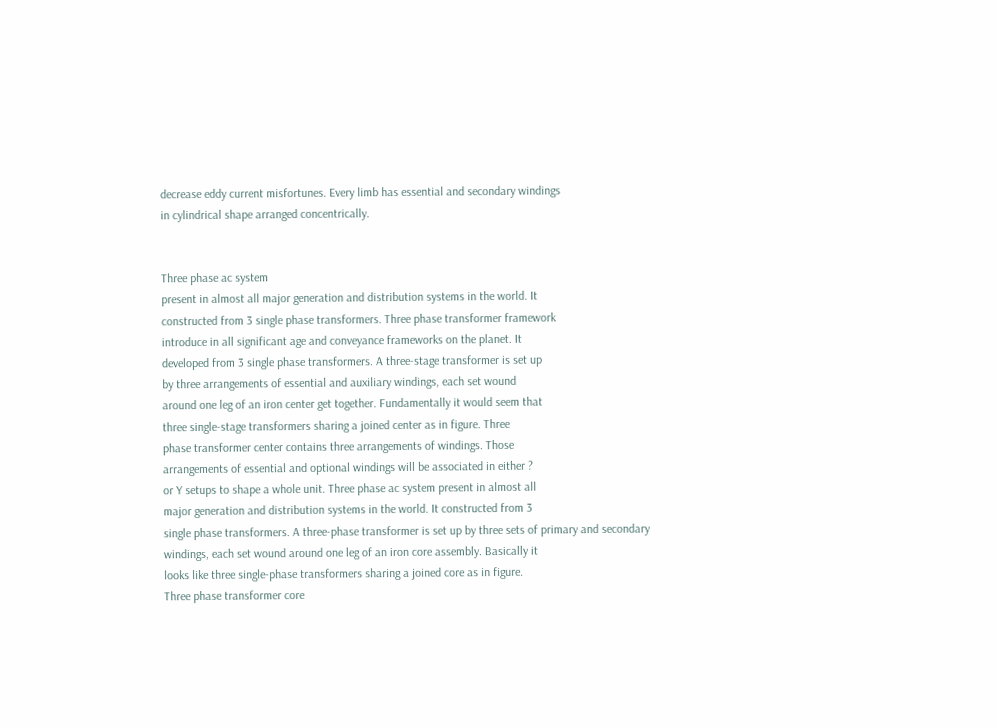decrease eddy current misfortunes. Every limb has essential and secondary windings
in cylindrical shape arranged concentrically.


Three phase ac system
present in almost all major generation and distribution systems in the world. It
constructed from 3 single phase transformers. Three phase transformer framework
introduce in all significant age and conveyance frameworks on the planet. It
developed from 3 single phase transformers. A three-stage transformer is set up
by three arrangements of essential and auxiliary windings, each set wound
around one leg of an iron center get together. Fundamentally it would seem that
three single-stage transformers sharing a joined center as in figure. Three
phase transformer center contains three arrangements of windings. Those
arrangements of essential and optional windings will be associated in either ?
or Y setups to shape a whole unit. Three phase ac system present in almost all
major generation and distribution systems in the world. It constructed from 3
single phase transformers. A three-phase transformer is set up by three sets of primary and secondary
windings, each set wound around one leg of an iron core assembly. Basically it
looks like three single-phase transformers sharing a joined core as in figure.
Three phase transformer core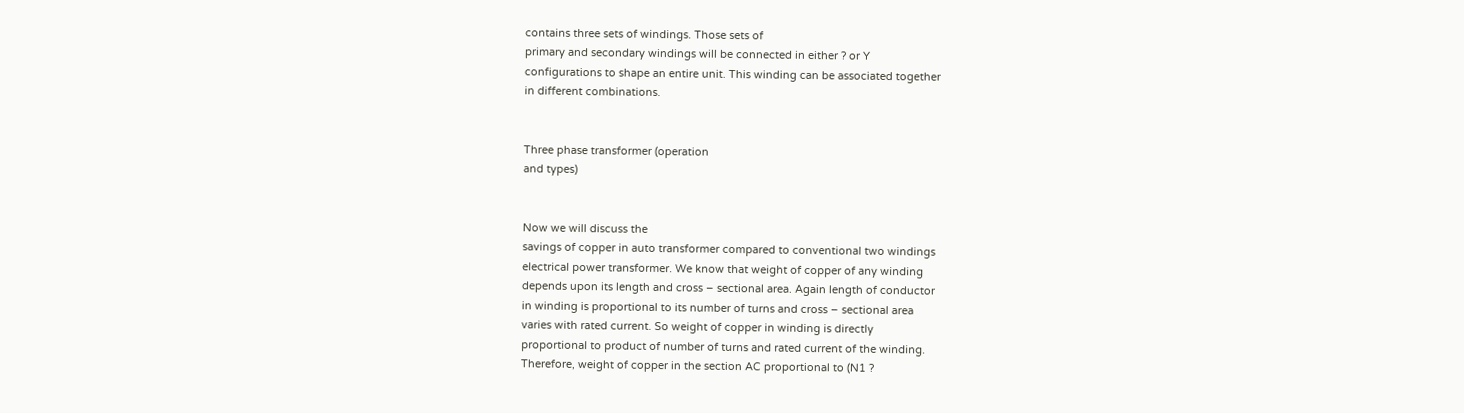contains three sets of windings. Those sets of
primary and secondary windings will be connected in either ? or Y
configurations to shape an entire unit. This winding can be associated together
in different combinations.


Three phase transformer (operation
and types)


Now we will discuss the
savings of copper in auto transformer compared to conventional two windings
electrical power transformer. We know that weight of copper of any winding
depends upon its length and cross – sectional area. Again length of conductor
in winding is proportional to its number of turns and cross – sectional area
varies with rated current. So weight of copper in winding is directly
proportional to product of number of turns and rated current of the winding.
Therefore, weight of copper in the section AC proportional to (N1 ?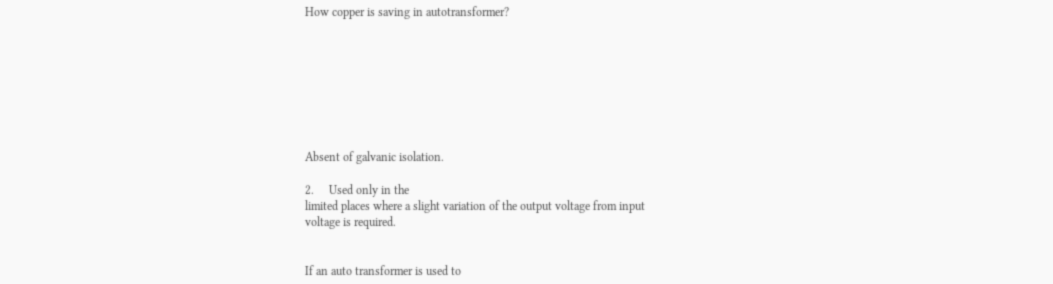How copper is saving in autotransformer?








Absent of galvanic isolation.

2.     Used only in the
limited places where a slight variation of the output voltage from input
voltage is required.


If an auto transformer is used to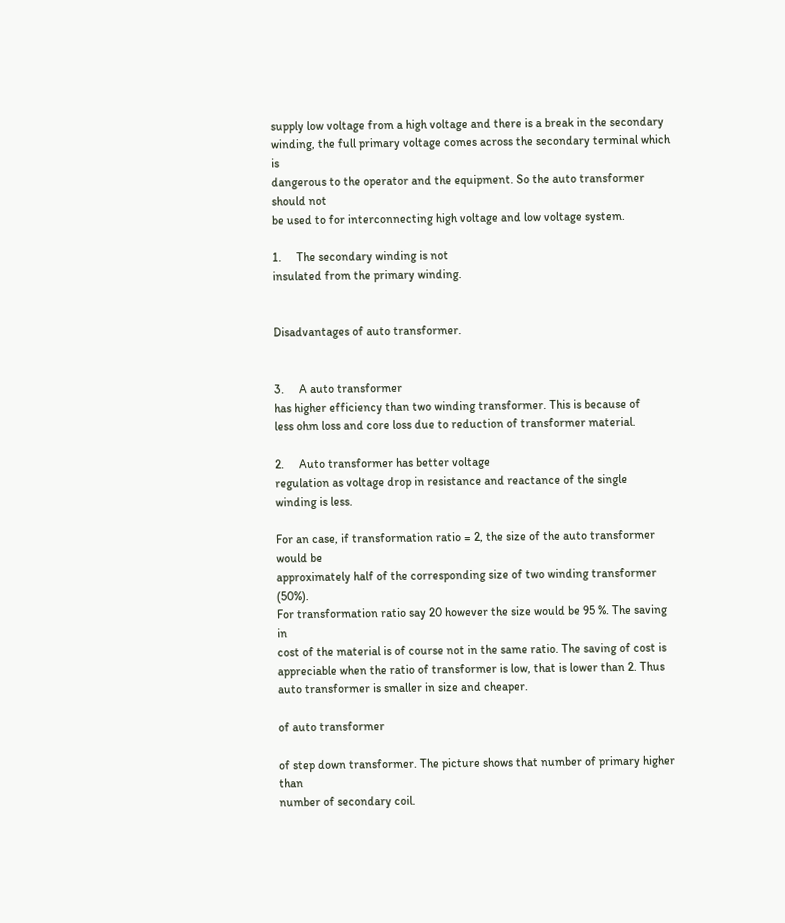supply low voltage from a high voltage and there is a break in the secondary
winding, the full primary voltage comes across the secondary terminal which is
dangerous to the operator and the equipment. So the auto transformer should not
be used to for interconnecting high voltage and low voltage system.

1.     The secondary winding is not
insulated from the primary winding.


Disadvantages of auto transformer.


3.     A auto transformer
has higher efficiency than two winding transformer. This is because of
less ohm loss and core loss due to reduction of transformer material.

2.     Auto transformer has better voltage
regulation as voltage drop in resistance and reactance of the single
winding is less.

For an case, if transformation ratio = 2, the size of the auto transformer would be
approximately half of the corresponding size of two winding transformer (50%).
For transformation ratio say 20 however the size would be 95 %. The saving in
cost of the material is of course not in the same ratio. The saving of cost is
appreciable when the ratio of transformer is low, that is lower than 2. Thus
auto transformer is smaller in size and cheaper.

of auto transformer

of step down transformer. The picture shows that number of primary higher than
number of secondary coil.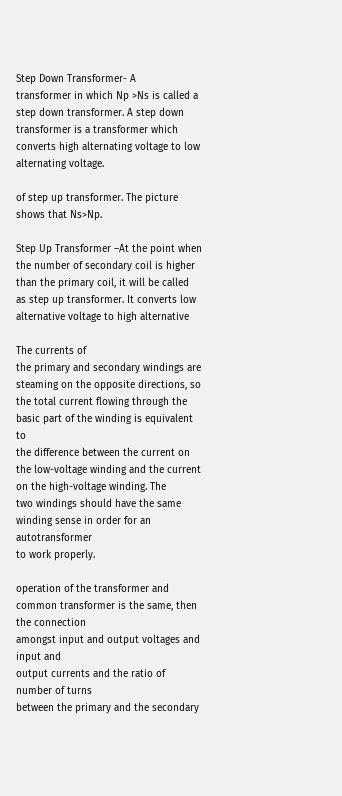Step Down Transformer- A
transformer in which Np >Ns is called a step down transformer. A step down
transformer is a transformer which converts high alternating voltage to low
alternating voltage.

of step up transformer. The picture shows that Ns>Np.

Step Up Transformer –At the point when
the number of secondary coil is higher than the primary coil, it will be called
as step up transformer. It converts low alternative voltage to high alternative

The currents of
the primary and secondary windings are steaming on the opposite directions, so
the total current flowing through the basic part of the winding is equivalent to
the difference between the current on the low-voltage winding and the current on the high-voltage winding. The
two windings should have the same winding sense in order for an autotransformer
to work properly.

operation of the transformer and common transformer is the same, then the connection
amongst input and output voltages and input and
output currents and the ratio of number of turns
between the primary and the secondary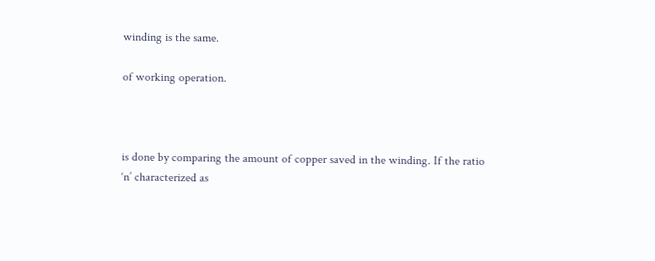winding is the same.

of working operation.



is done by comparing the amount of copper saved in the winding. If the ratio
‘n’ characterized as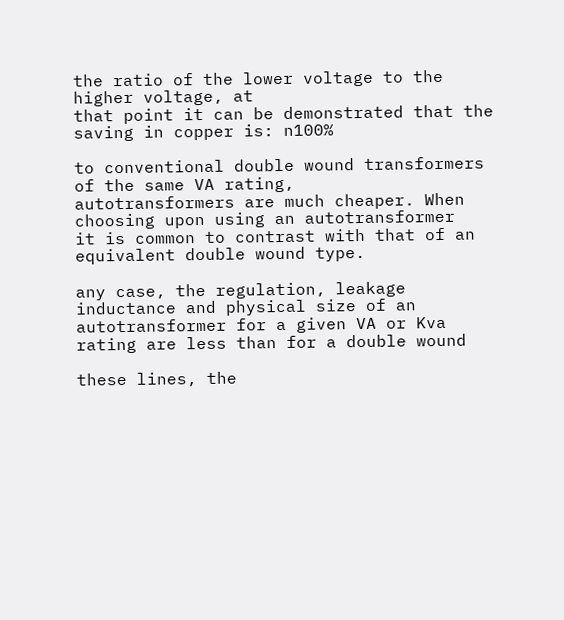the ratio of the lower voltage to the higher voltage, at
that point it can be demonstrated that the saving in copper is: n100%

to conventional double wound transformers of the same VA rating,
autotransformers are much cheaper. When choosing upon using an autotransformer
it is common to contrast with that of an equivalent double wound type.

any case, the regulation, leakage inductance and physical size of an
autotransformer for a given VA or Kva rating are less than for a double wound

these lines, the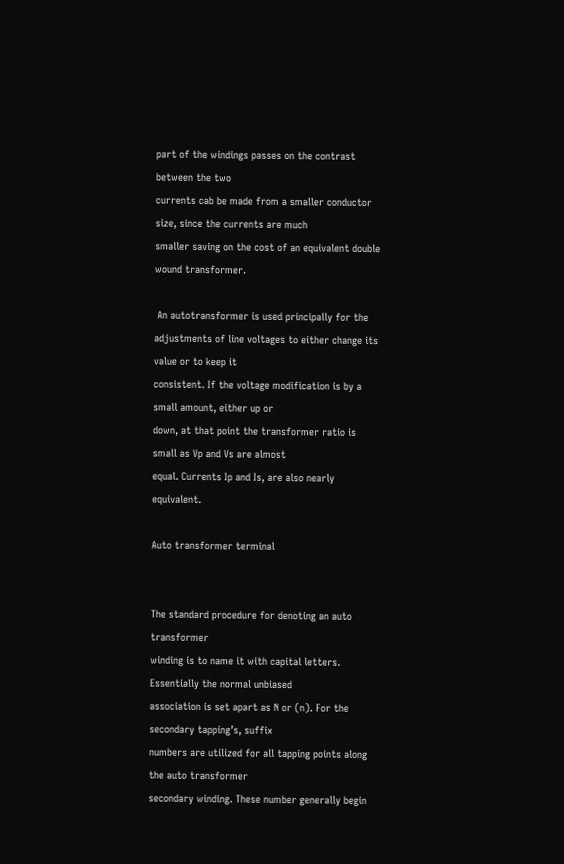part of the windings passes on the contrast between the two
currents cab be made from a smaller conductor size, since the currents are much
smaller saving on the cost of an equivalent double wound transformer.

 An autotransformer is used principally for the
adjustments of line voltages to either change its value or to keep it
consistent. If the voltage modification is by a small amount, either up or
down, at that point the transformer ratio is small as Vp and Vs are almost
equal. Currents Ip and Is, are also nearly equivalent.

Auto transformer terminal


The standard procedure for denoting an auto transformer
winding is to name it with capital letters. Essentially the normal unbiased
association is set apart as N or (n). For the secondary tapping’s, suffix
numbers are utilized for all tapping points along the auto transformer
secondary winding. These number generally begin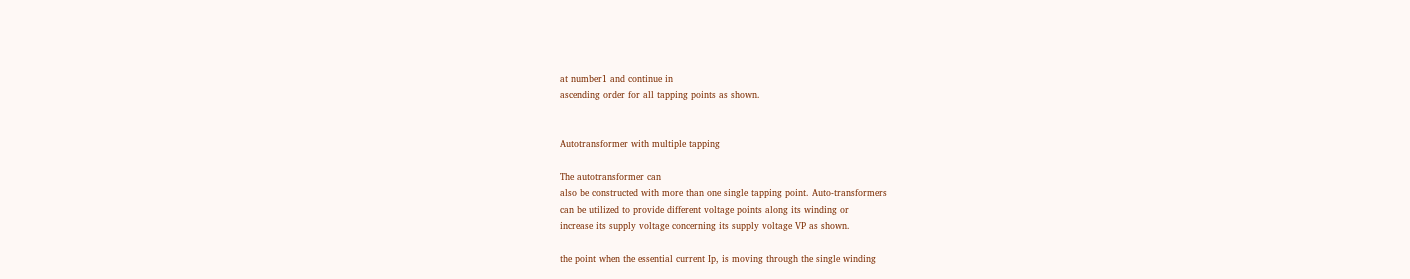at number1 and continue in
ascending order for all tapping points as shown.


Autotransformer with multiple tapping

The autotransformer can
also be constructed with more than one single tapping point. Auto-transformers
can be utilized to provide different voltage points along its winding or
increase its supply voltage concerning its supply voltage VP as shown.

the point when the essential current Ip, is moving through the single winding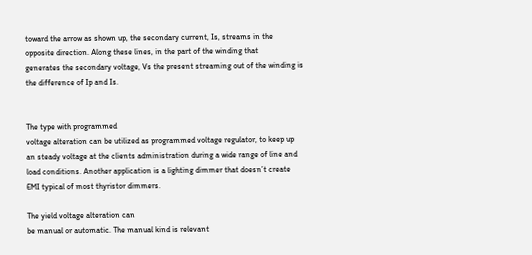toward the arrow as shown up, the secondary current, Is, streams in the
opposite direction. Along these lines, in the part of the winding that
generates the secondary voltage, Vs the present streaming out of the winding is
the difference of Ip and Is.


The type with programmed
voltage alteration can be utilized as programmed voltage regulator, to keep up
an steady voltage at the clients administration during a wide range of line and
load conditions. Another application is a lighting dimmer that doesn’t create
EMI typical of most thyristor dimmers.

The yield voltage alteration can
be manual or automatic. The manual kind is relevant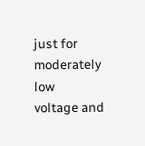just for moderately low
voltage and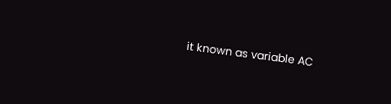it known as variable AC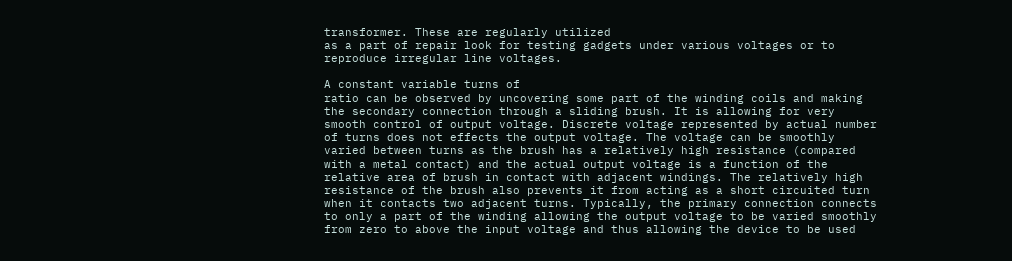transformer. These are regularly utilized
as a part of repair look for testing gadgets under various voltages or to
reproduce irregular line voltages.

A constant variable turns of
ratio can be observed by uncovering some part of the winding coils and making
the secondary connection through a sliding brush. It is allowing for very
smooth control of output voltage. Discrete voltage represented by actual number
of turns does not effects the output voltage. The voltage can be smoothly
varied between turns as the brush has a relatively high resistance (compared
with a metal contact) and the actual output voltage is a function of the
relative area of brush in contact with adjacent windings. The relatively high
resistance of the brush also prevents it from acting as a short circuited turn
when it contacts two adjacent turns. Typically, the primary connection connects
to only a part of the winding allowing the output voltage to be varied smoothly
from zero to above the input voltage and thus allowing the device to be used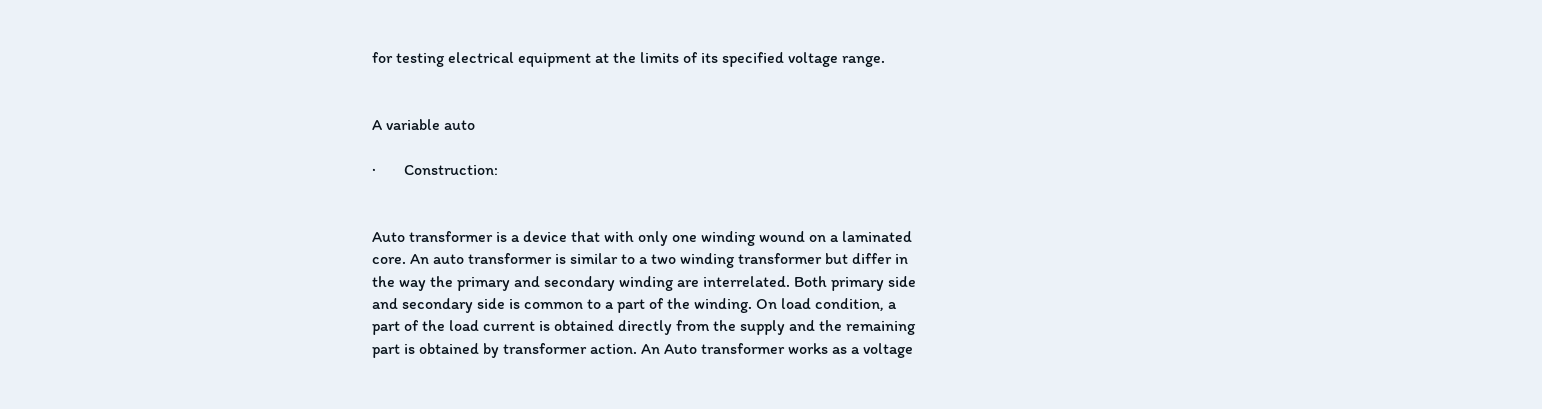for testing electrical equipment at the limits of its specified voltage range.


A variable auto

·       Construction:


Auto transformer is a device that with only one winding wound on a laminated
core. An auto transformer is similar to a two winding transformer but differ in
the way the primary and secondary winding are interrelated. Both primary side
and secondary side is common to a part of the winding. On load condition, a
part of the load current is obtained directly from the supply and the remaining
part is obtained by transformer action. An Auto transformer works as a voltage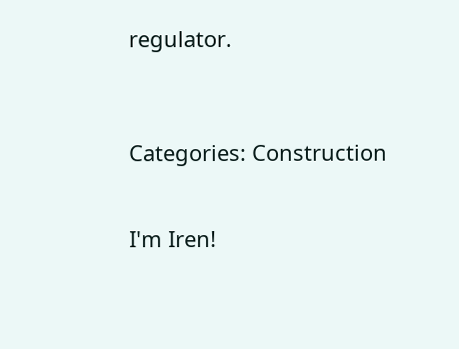regulator.



Categories: Construction


I'm Iren!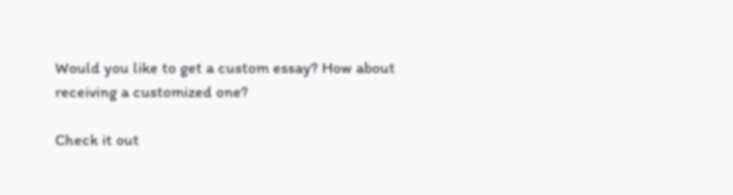Would you like to get a custom essay? How about receiving a customized one?

Check it out